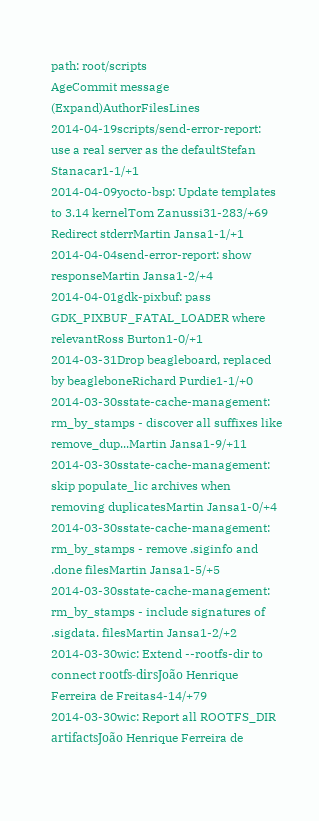path: root/scripts
AgeCommit message (Expand)AuthorFilesLines
2014-04-19scripts/send-error-report: use a real server as the defaultStefan Stanacar1-1/+1
2014-04-09yocto-bsp: Update templates to 3.14 kernelTom Zanussi31-283/+69 Redirect stderrMartin Jansa1-1/+1
2014-04-04send-error-report: show responseMartin Jansa1-2/+4
2014-04-01gdk-pixbuf: pass GDK_PIXBUF_FATAL_LOADER where relevantRoss Burton1-0/+1
2014-03-31Drop beagleboard, replaced by beagleboneRichard Purdie1-1/+0
2014-03-30sstate-cache-management: rm_by_stamps - discover all suffixes like remove_dup...Martin Jansa1-9/+11
2014-03-30sstate-cache-management: skip populate_lic archives when removing duplicatesMartin Jansa1-0/+4
2014-03-30sstate-cache-management: rm_by_stamps - remove .siginfo and .done filesMartin Jansa1-5/+5
2014-03-30sstate-cache-management: rm_by_stamps - include signatures of .sigdata. filesMartin Jansa1-2/+2
2014-03-30wic: Extend --rootfs-dir to connect rootfs-dirsJoão Henrique Ferreira de Freitas4-14/+79
2014-03-30wic: Report all ROOTFS_DIR artifactsJoão Henrique Ferreira de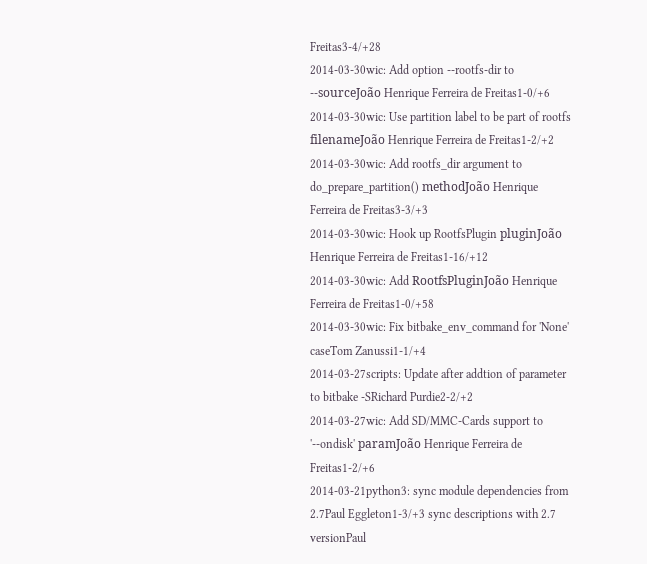Freitas3-4/+28
2014-03-30wic: Add option --rootfs-dir to --sourceJoão Henrique Ferreira de Freitas1-0/+6
2014-03-30wic: Use partition label to be part of rootfs filenameJoão Henrique Ferreira de Freitas1-2/+2
2014-03-30wic: Add rootfs_dir argument to do_prepare_partition() methodJoão Henrique Ferreira de Freitas3-3/+3
2014-03-30wic: Hook up RootfsPlugin pluginJoão Henrique Ferreira de Freitas1-16/+12
2014-03-30wic: Add RootfsPluginJoão Henrique Ferreira de Freitas1-0/+58
2014-03-30wic: Fix bitbake_env_command for 'None' caseTom Zanussi1-1/+4
2014-03-27scripts: Update after addtion of parameter to bitbake -SRichard Purdie2-2/+2
2014-03-27wic: Add SD/MMC-Cards support to '--ondisk' paramJoão Henrique Ferreira de Freitas1-2/+6
2014-03-21python3: sync module dependencies from 2.7Paul Eggleton1-3/+3 sync descriptions with 2.7 versionPaul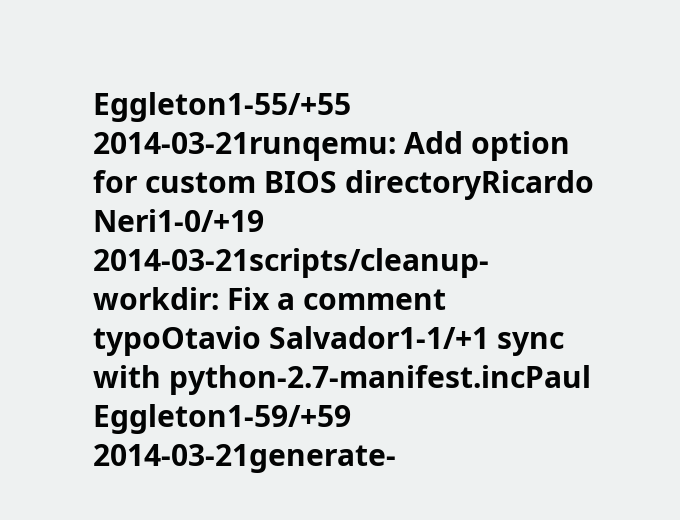Eggleton1-55/+55
2014-03-21runqemu: Add option for custom BIOS directoryRicardo Neri1-0/+19
2014-03-21scripts/cleanup-workdir: Fix a comment typoOtavio Salvador1-1/+1 sync with python-2.7-manifest.incPaul Eggleton1-59/+59
2014-03-21generate-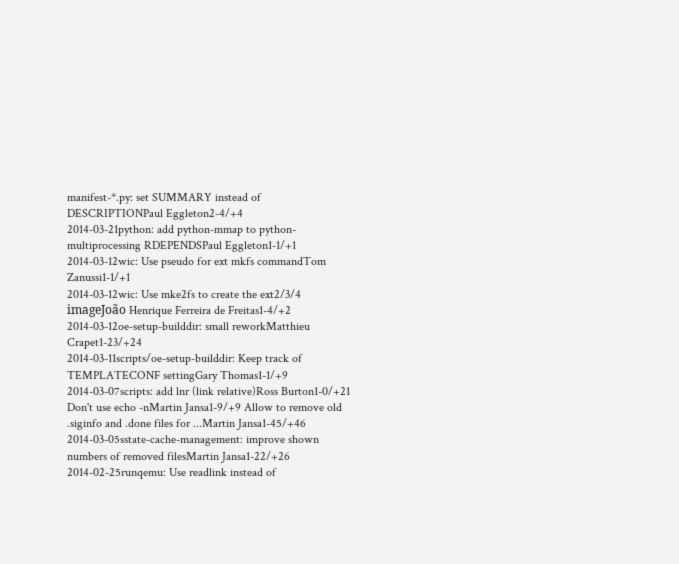manifest-*.py: set SUMMARY instead of DESCRIPTIONPaul Eggleton2-4/+4
2014-03-21python: add python-mmap to python-multiprocessing RDEPENDSPaul Eggleton1-1/+1
2014-03-12wic: Use pseudo for ext mkfs commandTom Zanussi1-1/+1
2014-03-12wic: Use mke2fs to create the ext2/3/4 imageJoão Henrique Ferreira de Freitas1-4/+2
2014-03-12oe-setup-builddir: small reworkMatthieu Crapet1-23/+24
2014-03-11scripts/oe-setup-builddir: Keep track of TEMPLATECONF settingGary Thomas1-1/+9
2014-03-07scripts: add lnr (link relative)Ross Burton1-0/+21 Don't use echo -nMartin Jansa1-9/+9 Allow to remove old .siginfo and .done files for ...Martin Jansa1-45/+46
2014-03-05sstate-cache-management: improve shown numbers of removed filesMartin Jansa1-22/+26
2014-02-25runqemu: Use readlink instead of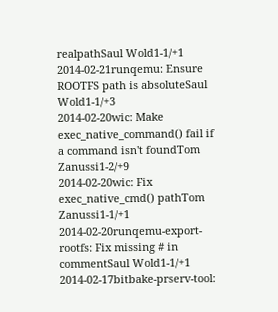realpathSaul Wold1-1/+1
2014-02-21runqemu: Ensure ROOTFS path is absoluteSaul Wold1-1/+3
2014-02-20wic: Make exec_native_command() fail if a command isn't foundTom Zanussi1-2/+9
2014-02-20wic: Fix exec_native_cmd() pathTom Zanussi1-1/+1
2014-02-20runqemu-export-rootfs: Fix missing # in commentSaul Wold1-1/+1
2014-02-17bitbake-prserv-tool: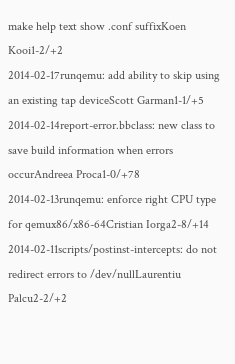make help text show .conf suffixKoen Kooi1-2/+2
2014-02-17runqemu: add ability to skip using an existing tap deviceScott Garman1-1/+5
2014-02-14report-error.bbclass: new class to save build information when errors occurAndreea Proca1-0/+78
2014-02-13runqemu: enforce right CPU type for qemux86/x86-64Cristian Iorga2-8/+14
2014-02-11scripts/postinst-intercepts: do not redirect errors to /dev/nullLaurentiu Palcu2-2/+2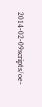2014-02-09scripts/oe-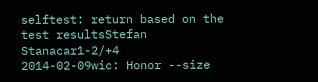selftest: return based on the test resultsStefan Stanacar1-2/+4
2014-02-09wic: Honor --size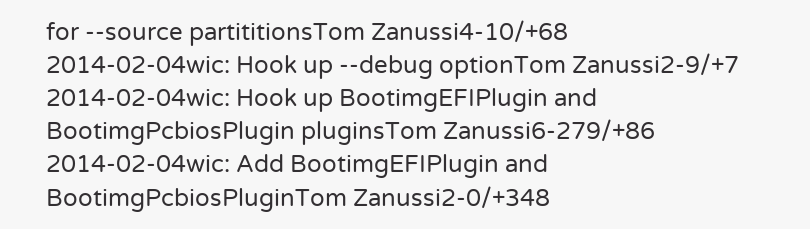for --source partititionsTom Zanussi4-10/+68
2014-02-04wic: Hook up --debug optionTom Zanussi2-9/+7
2014-02-04wic: Hook up BootimgEFIPlugin and BootimgPcbiosPlugin pluginsTom Zanussi6-279/+86
2014-02-04wic: Add BootimgEFIPlugin and BootimgPcbiosPluginTom Zanussi2-0/+348